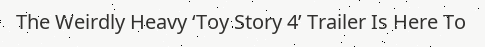The Weirdly Heavy ‘Toy Story 4’ Trailer Is Here To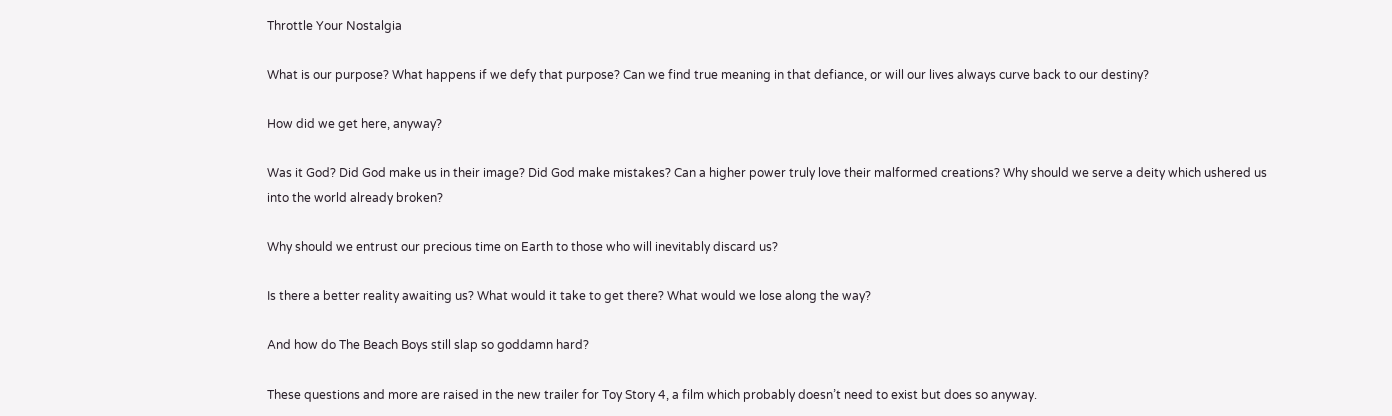Throttle Your Nostalgia

What is our purpose? What happens if we defy that purpose? Can we find true meaning in that defiance, or will our lives always curve back to our destiny?

How did we get here, anyway?

Was it God? Did God make us in their image? Did God make mistakes? Can a higher power truly love their malformed creations? Why should we serve a deity which ushered us into the world already broken?

Why should we entrust our precious time on Earth to those who will inevitably discard us?

Is there a better reality awaiting us? What would it take to get there? What would we lose along the way?

And how do The Beach Boys still slap so goddamn hard?

These questions and more are raised in the new trailer for Toy Story 4, a film which probably doesn’t need to exist but does so anyway.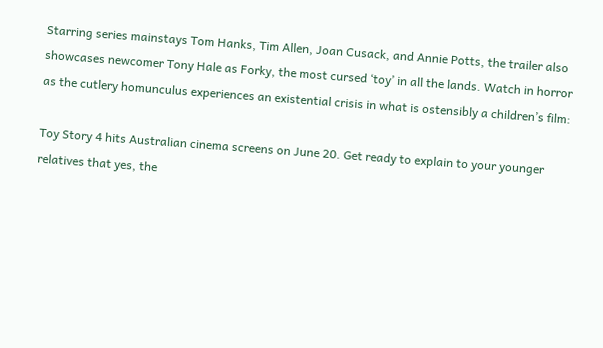Starring series mainstays Tom Hanks, Tim Allen, Joan Cusack, and Annie Potts, the trailer also showcases newcomer Tony Hale as Forky, the most cursed ‘toy’ in all the lands. Watch in horror as the cutlery homunculus experiences an existential crisis in what is ostensibly a children’s film:

Toy Story 4 hits Australian cinema screens on June 20. Get ready to explain to your younger relatives that yes, the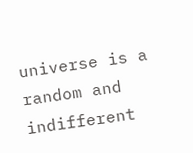universe is a random and indifferent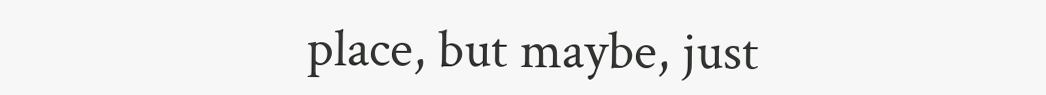place, but maybe, just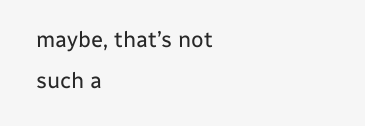maybe, that’s not such a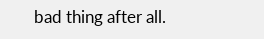bad thing after all.